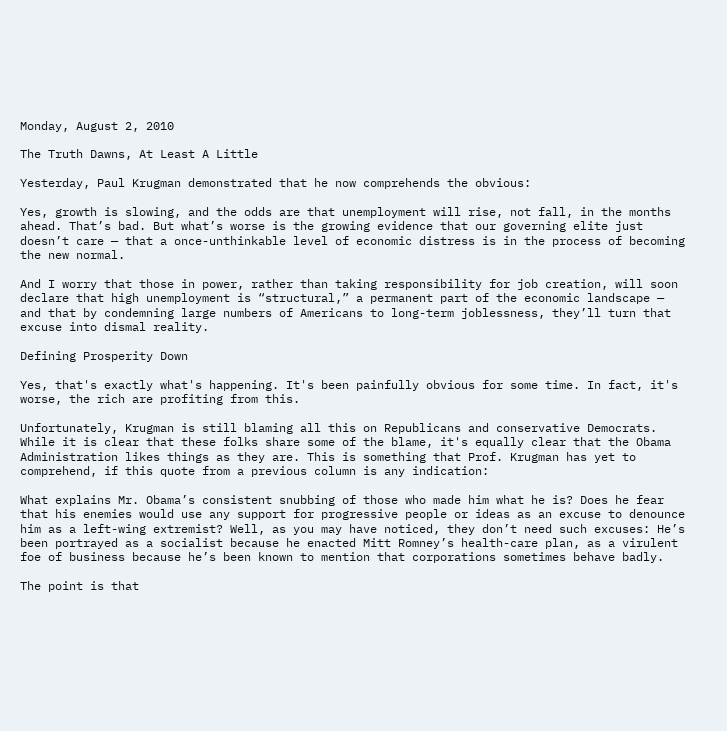Monday, August 2, 2010

The Truth Dawns, At Least A Little

Yesterday, Paul Krugman demonstrated that he now comprehends the obvious:

Yes, growth is slowing, and the odds are that unemployment will rise, not fall, in the months ahead. That’s bad. But what’s worse is the growing evidence that our governing elite just doesn’t care — that a once-unthinkable level of economic distress is in the process of becoming the new normal.

And I worry that those in power, rather than taking responsibility for job creation, will soon declare that high unemployment is “structural,” a permanent part of the economic landscape — and that by condemning large numbers of Americans to long-term joblessness, they’ll turn that excuse into dismal reality.

Defining Prosperity Down

Yes, that's exactly what's happening. It's been painfully obvious for some time. In fact, it's worse, the rich are profiting from this.

Unfortunately, Krugman is still blaming all this on Republicans and conservative Democrats. While it is clear that these folks share some of the blame, it's equally clear that the Obama Administration likes things as they are. This is something that Prof. Krugman has yet to comprehend, if this quote from a previous column is any indication:

What explains Mr. Obama’s consistent snubbing of those who made him what he is? Does he fear that his enemies would use any support for progressive people or ideas as an excuse to denounce him as a left-wing extremist? Well, as you may have noticed, they don’t need such excuses: He’s been portrayed as a socialist because he enacted Mitt Romney’s health-care plan, as a virulent foe of business because he’s been known to mention that corporations sometimes behave badly.

The point is that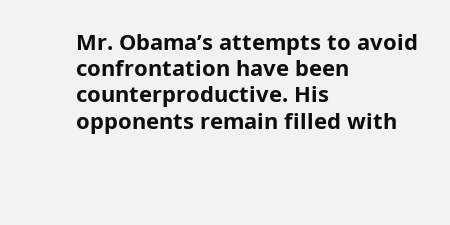Mr. Obama’s attempts to avoid confrontation have been counterproductive. His opponents remain filled with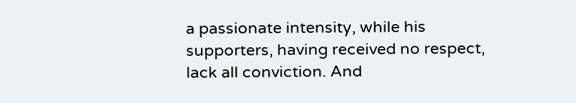a passionate intensity, while his supporters, having received no respect, lack all conviction. And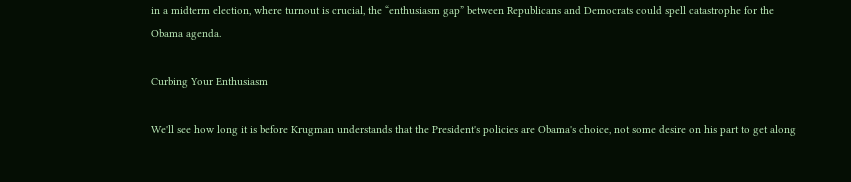in a midterm election, where turnout is crucial, the “enthusiasm gap” between Republicans and Democrats could spell catastrophe for the Obama agenda.

Curbing Your Enthusiasm

We'll see how long it is before Krugman understands that the President's policies are Obama's choice, not some desire on his part to get along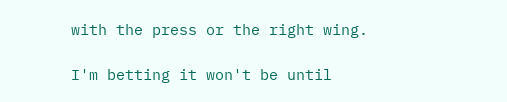with the press or the right wing.

I'm betting it won't be until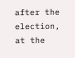after the election, at the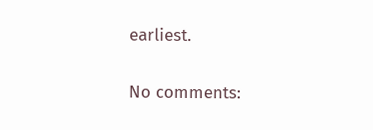earliest.

No comments: